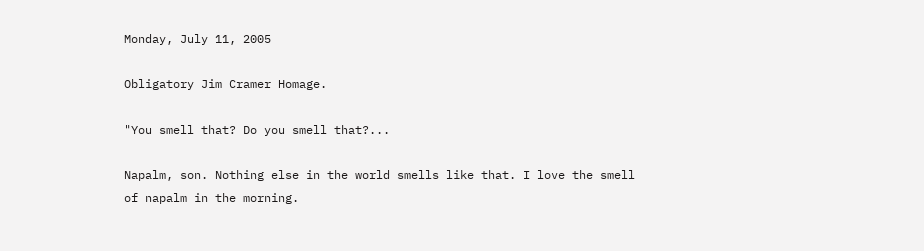Monday, July 11, 2005

Obligatory Jim Cramer Homage.

"You smell that? Do you smell that?...

Napalm, son. Nothing else in the world smells like that. I love the smell of napalm in the morning.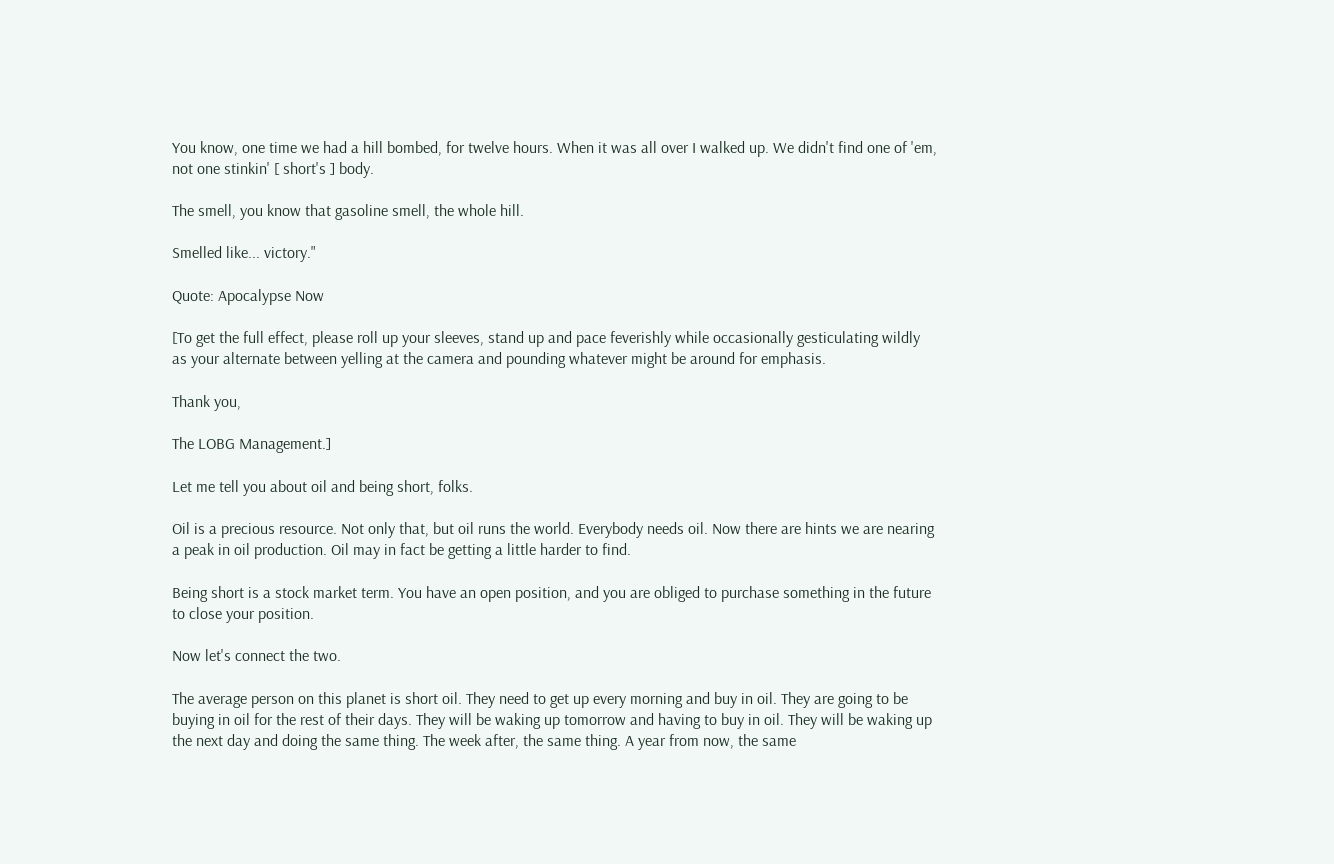You know, one time we had a hill bombed, for twelve hours. When it was all over I walked up. We didn't find one of 'em, not one stinkin' [ short's ] body.

The smell, you know that gasoline smell, the whole hill.

Smelled like... victory."

Quote: Apocalypse Now

[To get the full effect, please roll up your sleeves, stand up and pace feverishly while occasionally gesticulating wildly as your alternate between yelling at the camera and pounding whatever might be around for emphasis.

Thank you,

The LOBG Management.]

Let me tell you about oil and being short, folks.

Oil is a precious resource. Not only that, but oil runs the world. Everybody needs oil. Now there are hints we are nearing a peak in oil production. Oil may in fact be getting a little harder to find.

Being short is a stock market term. You have an open position, and you are obliged to purchase something in the future to close your position.

Now let's connect the two.

The average person on this planet is short oil. They need to get up every morning and buy in oil. They are going to be buying in oil for the rest of their days. They will be waking up tomorrow and having to buy in oil. They will be waking up the next day and doing the same thing. The week after, the same thing. A year from now, the same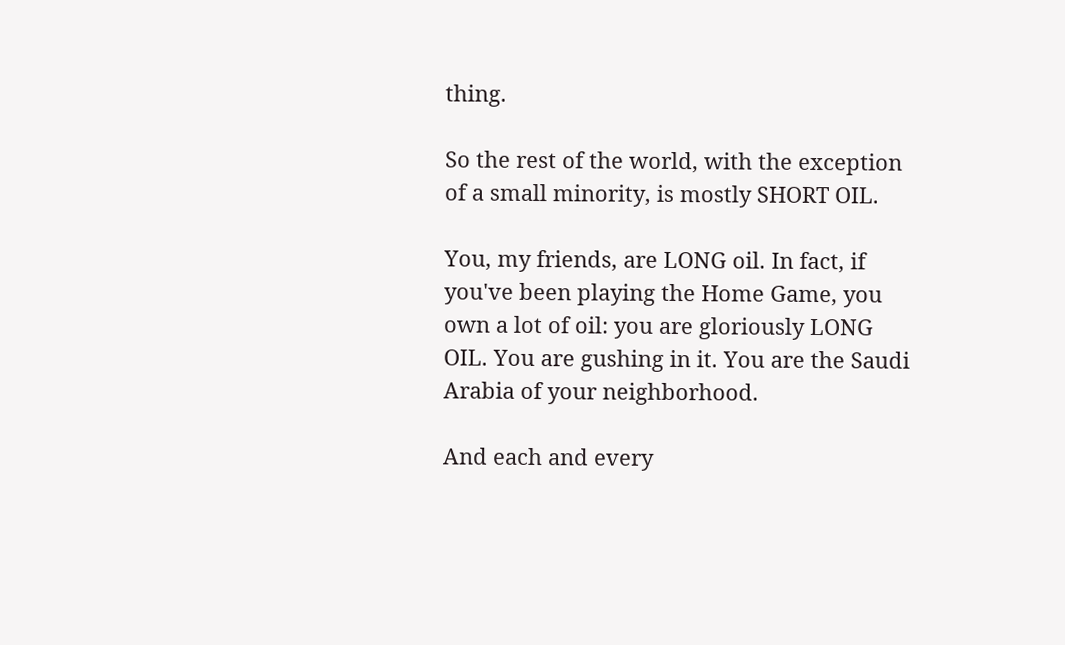thing.

So the rest of the world, with the exception of a small minority, is mostly SHORT OIL.

You, my friends, are LONG oil. In fact, if you've been playing the Home Game, you own a lot of oil: you are gloriously LONG OIL. You are gushing in it. You are the Saudi Arabia of your neighborhood.

And each and every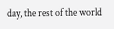day, the rest of the world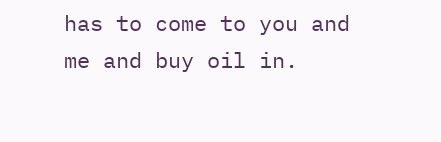has to come to you and me and buy oil in.